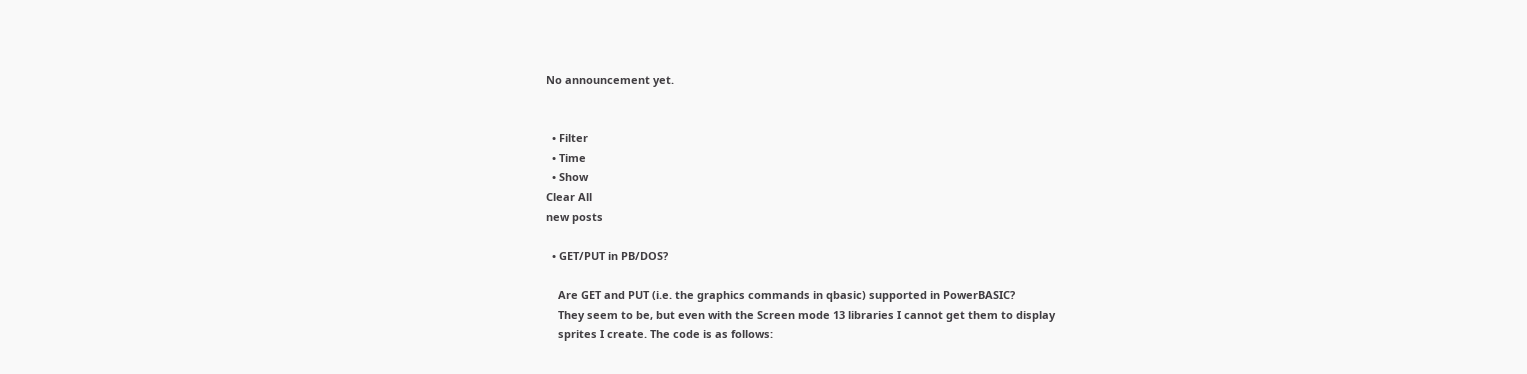No announcement yet.


  • Filter
  • Time
  • Show
Clear All
new posts

  • GET/PUT in PB/DOS?

    Are GET and PUT (i.e. the graphics commands in qbasic) supported in PowerBASIC?
    They seem to be, but even with the Screen mode 13 libraries I cannot get them to display
    sprites I create. The code is as follows: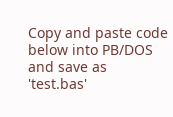Copy and paste code below into PB/DOS and save as 'test.bas'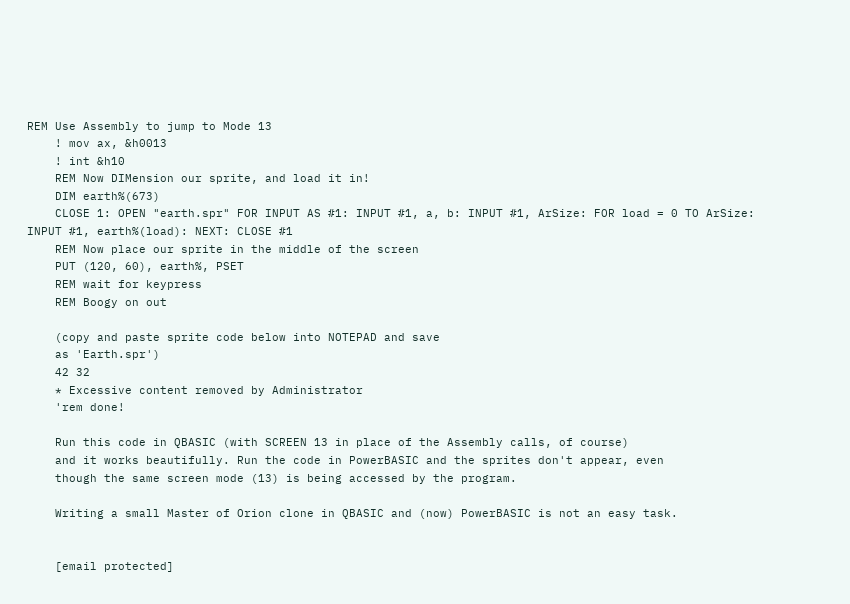REM Use Assembly to jump to Mode 13
    ! mov ax, &h0013
    ! int &h10
    REM Now DIMension our sprite, and load it in!
    DIM earth%(673)
    CLOSE 1: OPEN "earth.spr" FOR INPUT AS #1: INPUT #1, a, b: INPUT #1, ArSize: FOR load = 0 TO ArSize: INPUT #1, earth%(load): NEXT: CLOSE #1
    REM Now place our sprite in the middle of the screen
    PUT (120, 60), earth%, PSET
    REM wait for keypress
    REM Boogy on out

    (copy and paste sprite code below into NOTEPAD and save
    as 'Earth.spr')
    42 32
    * Excessive content removed by Administrator
    'rem done!

    Run this code in QBASIC (with SCREEN 13 in place of the Assembly calls, of course)
    and it works beautifully. Run the code in PowerBASIC and the sprites don't appear, even
    though the same screen mode (13) is being accessed by the program.

    Writing a small Master of Orion clone in QBASIC and (now) PowerBASIC is not an easy task.


    [email protected]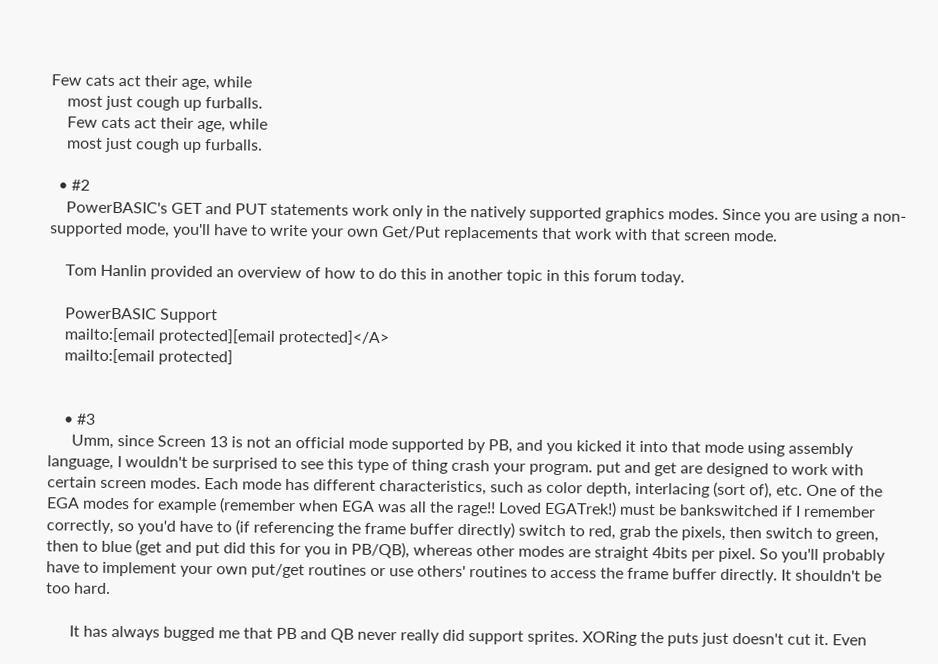Few cats act their age, while
    most just cough up furballs.
    Few cats act their age, while
    most just cough up furballs.

  • #2
    PowerBASIC's GET and PUT statements work only in the natively supported graphics modes. Since you are using a non-supported mode, you'll have to write your own Get/Put replacements that work with that screen mode.

    Tom Hanlin provided an overview of how to do this in another topic in this forum today.

    PowerBASIC Support
    mailto:[email protected][email protected]</A>
    mailto:[email protected]


    • #3
      Umm, since Screen 13 is not an official mode supported by PB, and you kicked it into that mode using assembly language, I wouldn't be surprised to see this type of thing crash your program. put and get are designed to work with certain screen modes. Each mode has different characteristics, such as color depth, interlacing (sort of), etc. One of the EGA modes for example (remember when EGA was all the rage!! Loved EGATrek!) must be bankswitched if I remember correctly, so you'd have to (if referencing the frame buffer directly) switch to red, grab the pixels, then switch to green, then to blue (get and put did this for you in PB/QB), whereas other modes are straight 4bits per pixel. So you'll probably have to implement your own put/get routines or use others' routines to access the frame buffer directly. It shouldn't be too hard.

      It has always bugged me that PB and QB never really did support sprites. XORing the puts just doesn't cut it. Even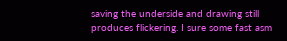saving the underside and drawing still produces flickering. I sure some fast asm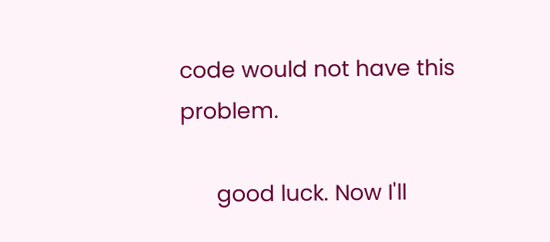code would not have this problem.

      good luck. Now I'll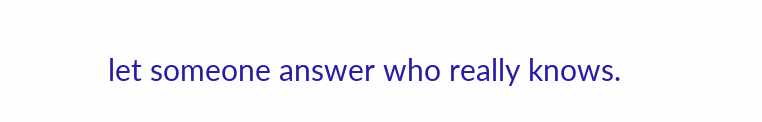let someone answer who really knows.